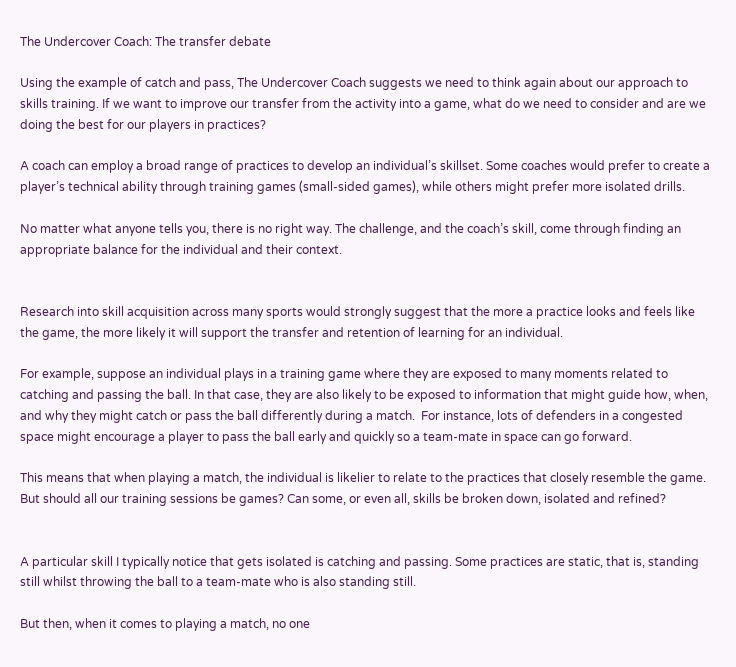The Undercover Coach: The transfer debate

Using the example of catch and pass, The Undercover Coach suggests we need to think again about our approach to skills training. If we want to improve our transfer from the activity into a game, what do we need to consider and are we doing the best for our players in practices?

A coach can employ a broad range of practices to develop an individual’s skillset. Some coaches would prefer to create a player’s technical ability through training games (small-sided games), while others might prefer more isolated drills.

No matter what anyone tells you, there is no right way. The challenge, and the coach’s skill, come through finding an appropriate balance for the individual and their context.


Research into skill acquisition across many sports would strongly suggest that the more a practice looks and feels like the game, the more likely it will support the transfer and retention of learning for an individual.

For example, suppose an individual plays in a training game where they are exposed to many moments related to catching and passing the ball. In that case, they are also likely to be exposed to information that might guide how, when, and why they might catch or pass the ball differently during a match.  For instance, lots of defenders in a congested space might encourage a player to pass the ball early and quickly so a team-mate in space can go forward.

This means that when playing a match, the individual is likelier to relate to the practices that closely resemble the game. But should all our training sessions be games? Can some, or even all, skills be broken down, isolated and refined?


A particular skill I typically notice that gets isolated is catching and passing. Some practices are static, that is, standing still whilst throwing the ball to a team-mate who is also standing still.

But then, when it comes to playing a match, no one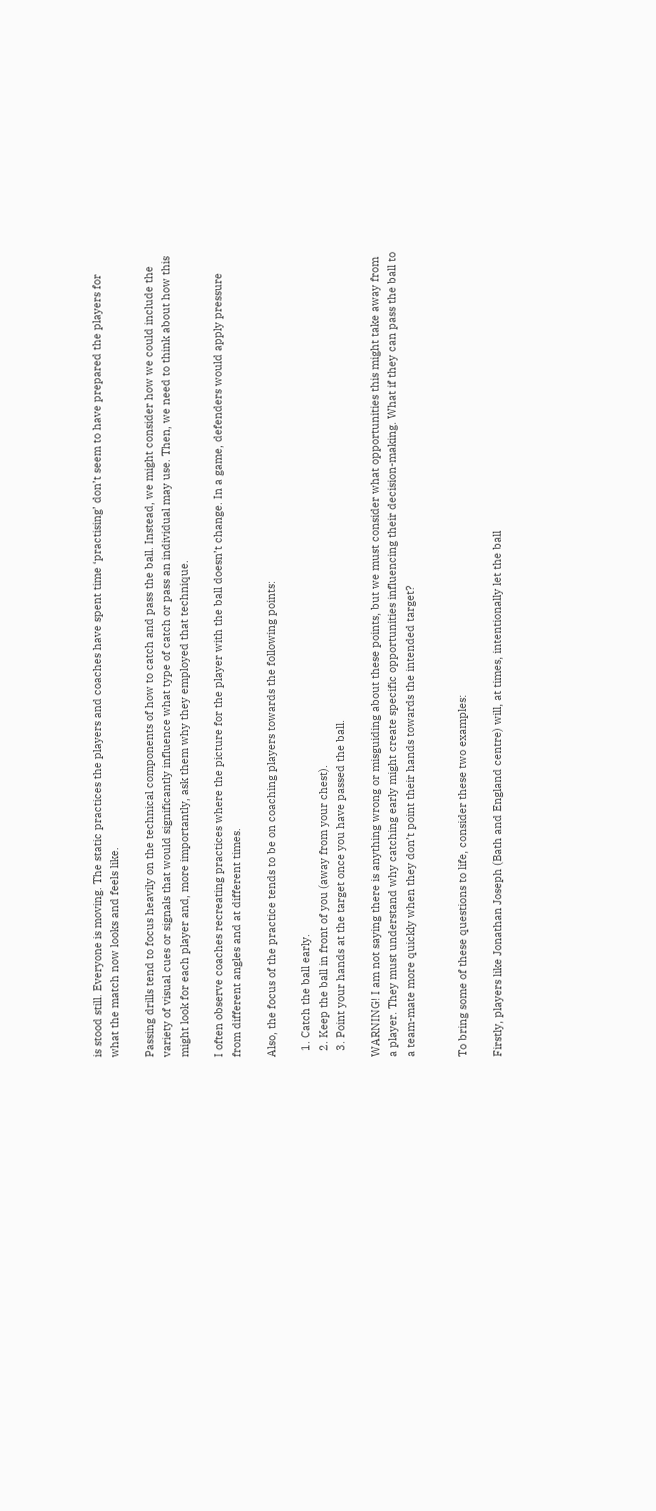is stood still. Everyone is moving. The static practices the players and coaches have spent time ‘practising’ don’t seem to have prepared the players for what the match now looks and feels like.

Passing drills tend to focus heavily on the technical components of how to catch and pass the ball. Instead, we might consider how we could include the variety of visual cues or signals that would significantly influence what type of catch or pass an individual may use. Then, we need to think about how this might look for each player and, more importantly, ask them why they employed that technique.

I often observe coaches recreating practices where the picture for the player with the ball doesn’t change. In a game, defenders would apply pressure from different angles and at different times.

Also, the focus of the practice tends to be on coaching players towards the following points:

  1. Catch the ball early.
  2. Keep the ball in front of you (away from your chest).
  3. Point your hands at the target once you have passed the ball.

WARNING! I am not saying there is anything wrong or misguiding about these points, but we must consider what opportunities this might take away from a player. They must understand why catching early might create specific opportunities influencing their decision-making. What if they can pass the ball to a team-mate more quickly when they don’t point their hands towards the intended target?


To bring some of these questions to life, consider these two examples:

Firstly, players like Jonathan Joseph (Bath and England centre) will, at times, intentionally let the ball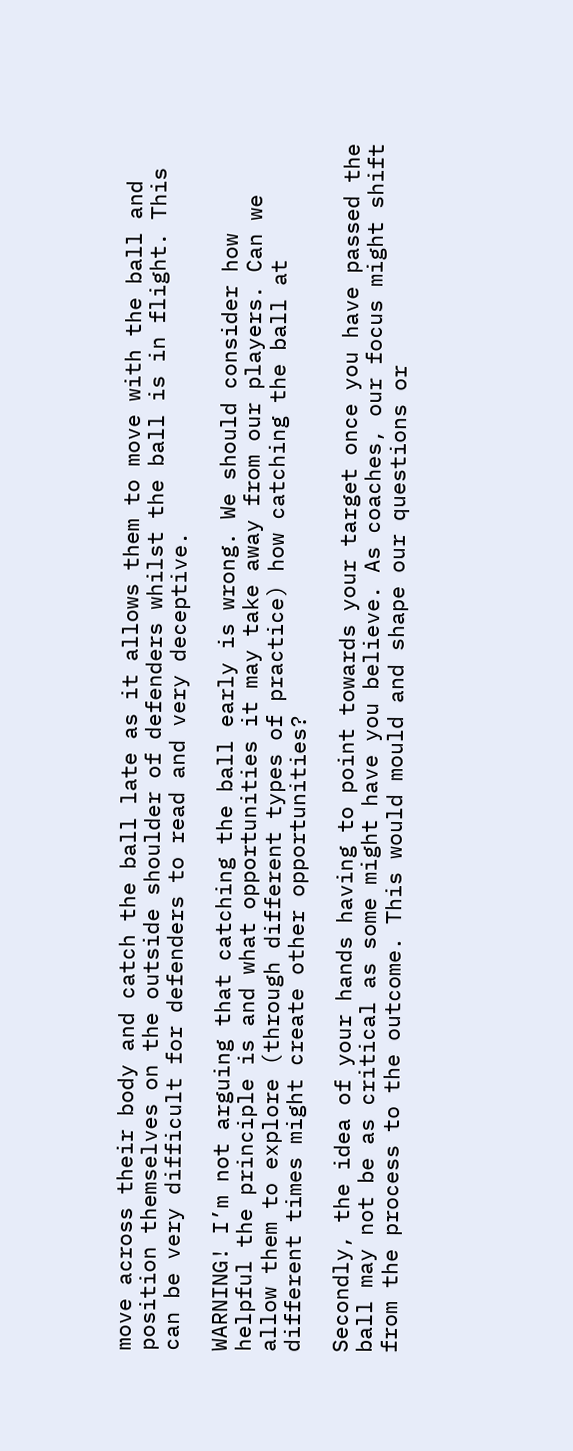move across their body and catch the ball late as it allows them to move with the ball and position themselves on the outside shoulder of defenders whilst the ball is in flight. This can be very difficult for defenders to read and very deceptive.

WARNING! I’m not arguing that catching the ball early is wrong. We should consider how helpful the principle is and what opportunities it may take away from our players. Can we allow them to explore (through different types of practice) how catching the ball at different times might create other opportunities?

Secondly, the idea of your hands having to point towards your target once you have passed the ball may not be as critical as some might have you believe. As coaches, our focus might shift from the process to the outcome. This would mould and shape our questions or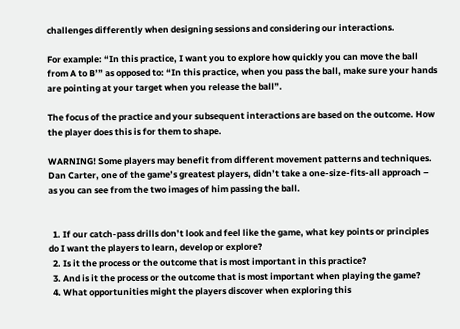challenges differently when designing sessions and considering our interactions.

For example: “In this practice, I want you to explore how quickly you can move the ball from A to B’” as opposed to: “In this practice, when you pass the ball, make sure your hands are pointing at your target when you release the ball”.

The focus of the practice and your subsequent interactions are based on the outcome. How the player does this is for them to shape.

WARNING! Some players may benefit from different movement patterns and techniques. Dan Carter, one of the game’s greatest players, didn’t take a one-size-fits-all approach – as you can see from the two images of him passing the ball.


  1. If our catch-pass drills don’t look and feel like the game, what key points or principles do I want the players to learn, develop or explore?
  2. Is it the process or the outcome that is most important in this practice?
  3. And is it the process or the outcome that is most important when playing the game?
  4. What opportunities might the players discover when exploring this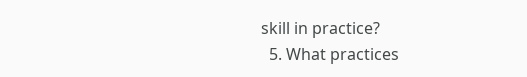skill in practice?
  5. What practices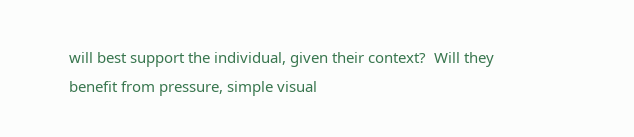will best support the individual, given their context?  Will they benefit from pressure, simple visual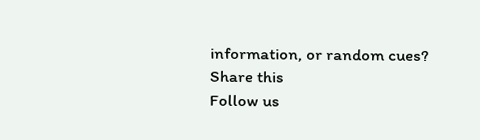information, or random cues?
Share this
Follow us